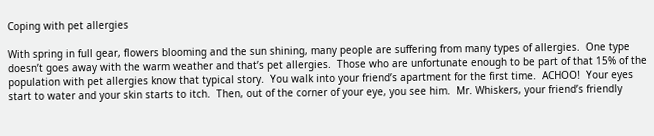Coping with pet allergies

With spring in full gear, flowers blooming and the sun shining, many people are suffering from many types of allergies.  One type doesn’t goes away with the warm weather and that’s pet allergies.  Those who are unfortunate enough to be part of that 15% of the population with pet allergies know that typical story.  You walk into your friend’s apartment for the first time.  ACHOO!  Your eyes start to water and your skin starts to itch.  Then, out of the corner of your eye, you see him.  Mr. Whiskers, your friend’s friendly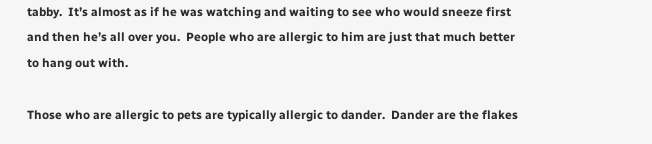tabby.  It’s almost as if he was watching and waiting to see who would sneeze first and then he’s all over you.  People who are allergic to him are just that much better to hang out with.

Those who are allergic to pets are typically allergic to dander.  Dander are the flakes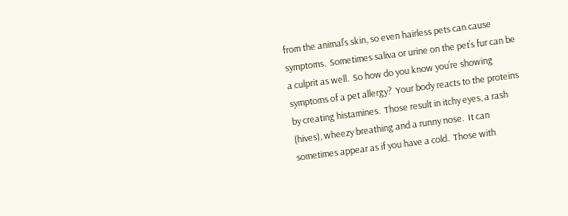from the animal’s skin, so even hairless pets can cause symptoms.  Sometimes saliva or urine on the pet’s fur can be a culprit as well.  So how do you know you’re showing symptoms of a pet allergy?  Your body reacts to the proteins by creating histamines.  Those result in itchy eyes, a rash (hives), wheezy breathing and a runny nose.  It can sometimes appear as if you have a cold.  Those with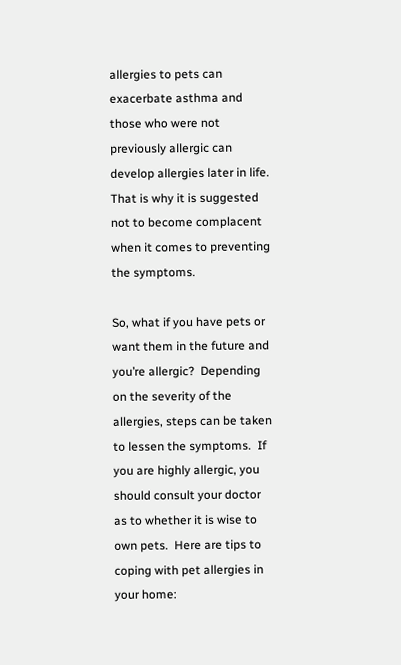allergies to pets can exacerbate asthma and those who were not previously allergic can develop allergies later in life.  That is why it is suggested not to become complacent when it comes to preventing the symptoms.

So, what if you have pets or want them in the future and you’re allergic?  Depending on the severity of the allergies, steps can be taken to lessen the symptoms.  If you are highly allergic, you should consult your doctor as to whether it is wise to own pets.  Here are tips to coping with pet allergies in your home: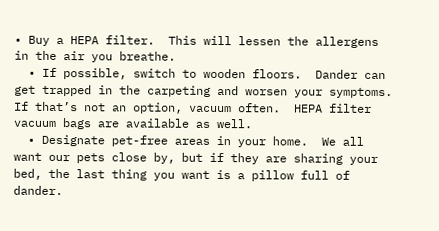• Buy a HEPA filter.  This will lessen the allergens in the air you breathe.
  • If possible, switch to wooden floors.  Dander can get trapped in the carpeting and worsen your symptoms.  If that’s not an option, vacuum often.  HEPA filter vacuum bags are available as well.
  • Designate pet-free areas in your home.  We all want our pets close by, but if they are sharing your bed, the last thing you want is a pillow full of dander.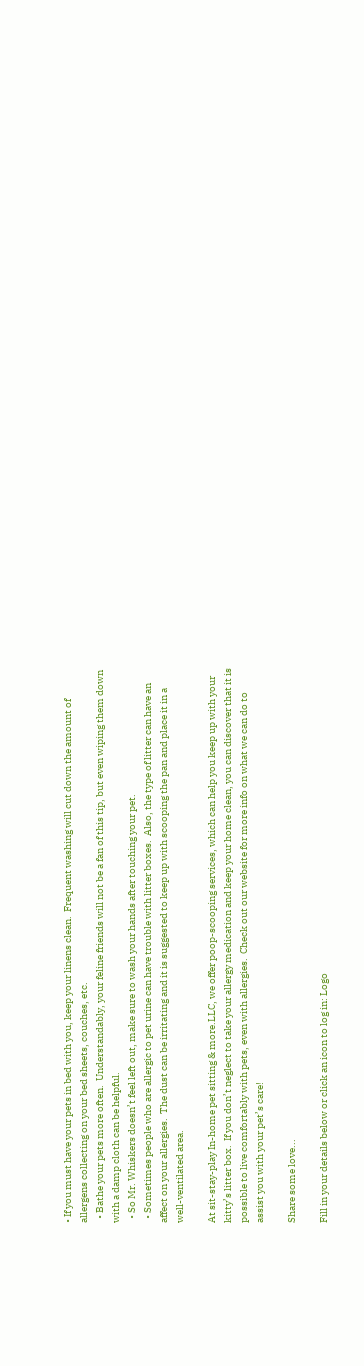• If you must have your pets in bed with you, keep your linens clean.  Frequent washing will cut down the amount of allergens collecting on your bed sheets, couches, etc.
  • Bathe your pets more often.  Understandably, your feline friends will not be a fan of this tip, but even wiping them down with a damp cloth can be helpful.
  • So Mr. Whiskers doesn’t feel left out, make sure to wash your hands after touching your pet.
  • Sometimes people who are allergic to pet urine can have trouble with litter boxes.  Also, the type of litter can have an affect on your allergies.  The dust can be irritating and it is suggested to keep up with scooping the pan and place it in a well-ventilated area.

At sit-stay-play In-home pet sitting & more.LLC, we offer poop-scooping services, which can help you keep up with your kitty’s litter box.  If you don’t neglect to take your allergy medication and keep your home clean, you can discover that it is possible to live comfortably with pets, even with allergies.  Check out our website for more info on what we can do to assist you with your pet’s care!

Share some love...

Fill in your details below or click an icon to log in: Logo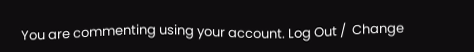You are commenting using your account. Log Out /  Change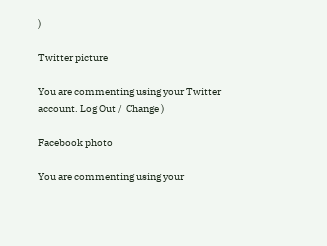)

Twitter picture

You are commenting using your Twitter account. Log Out /  Change )

Facebook photo

You are commenting using your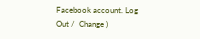Facebook account. Log Out /  Change )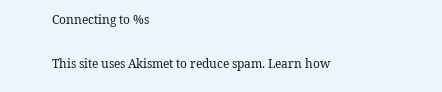Connecting to %s

This site uses Akismet to reduce spam. Learn how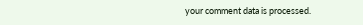your comment data is processed.